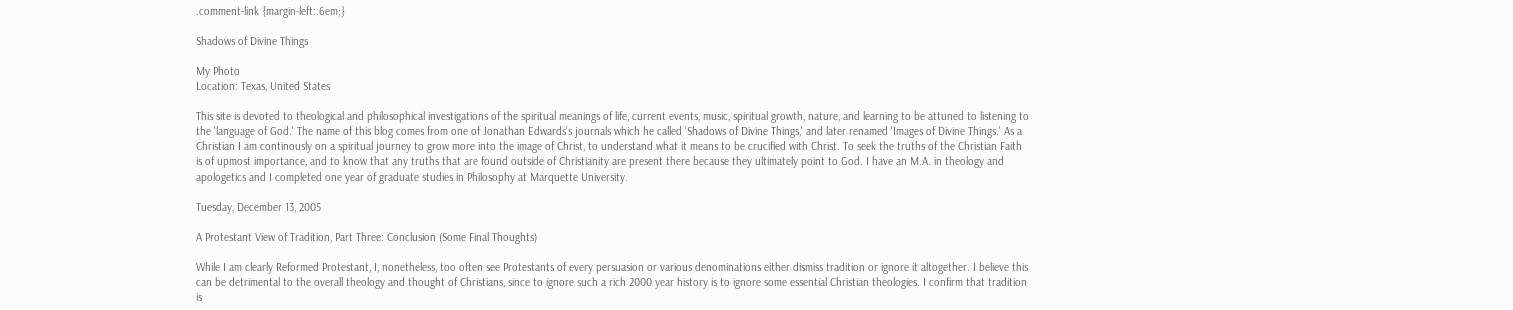.comment-link {margin-left:.6em;}

Shadows of Divine Things

My Photo
Location: Texas, United States

This site is devoted to theological and philosophical investigations of the spiritual meanings of life, current events, music, spiritual growth, nature, and learning to be attuned to listening to the 'language of God.' The name of this blog comes from one of Jonathan Edwards's journals which he called 'Shadows of Divine Things,' and later renamed 'Images of Divine Things.' As a Christian I am continously on a spiritual journey to grow more into the image of Christ, to understand what it means to be crucified with Christ. To seek the truths of the Christian Faith is of upmost importance, and to know that any truths that are found outside of Christianity are present there because they ultimately point to God. I have an M.A. in theology and apologetics and I completed one year of graduate studies in Philosophy at Marquette University.

Tuesday, December 13, 2005

A Protestant View of Tradition, Part Three: Conclusion (Some Final Thoughts)

While I am clearly Reformed Protestant, I, nonetheless, too often see Protestants of every persuasion or various denominations either dismiss tradition or ignore it altogether. I believe this can be detrimental to the overall theology and thought of Christians, since to ignore such a rich 2000 year history is to ignore some essential Christian theologies. I confirm that tradition is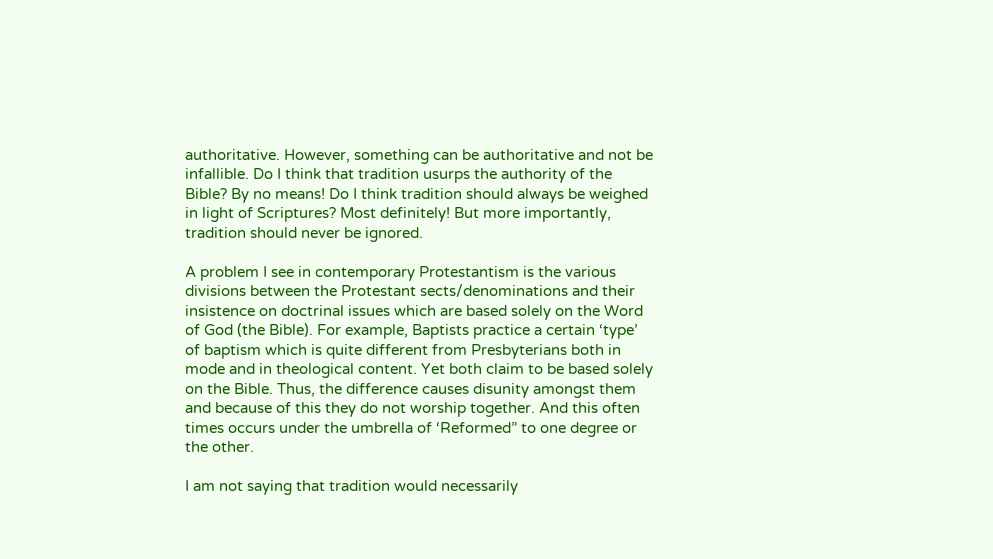authoritative. However, something can be authoritative and not be infallible. Do I think that tradition usurps the authority of the Bible? By no means! Do I think tradition should always be weighed in light of Scriptures? Most definitely! But more importantly, tradition should never be ignored.

A problem I see in contemporary Protestantism is the various divisions between the Protestant sects/denominations and their insistence on doctrinal issues which are based solely on the Word of God (the Bible). For example, Baptists practice a certain ‘type’ of baptism which is quite different from Presbyterians both in mode and in theological content. Yet both claim to be based solely on the Bible. Thus, the difference causes disunity amongst them and because of this they do not worship together. And this often times occurs under the umbrella of ‘Reformed” to one degree or the other.

I am not saying that tradition would necessarily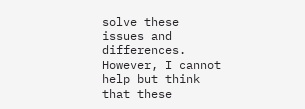solve these issues and differences. However, I cannot help but think that these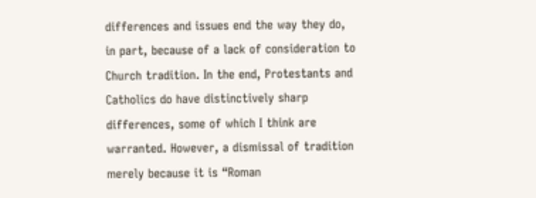differences and issues end the way they do, in part, because of a lack of consideration to Church tradition. In the end, Protestants and Catholics do have distinctively sharp differences, some of which I think are warranted. However, a dismissal of tradition merely because it is “Roman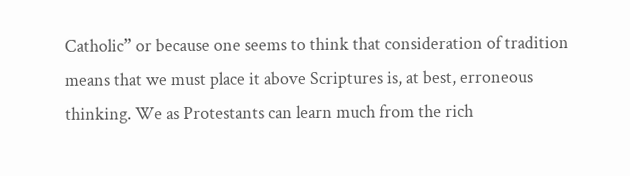Catholic” or because one seems to think that consideration of tradition means that we must place it above Scriptures is, at best, erroneous thinking. We as Protestants can learn much from the rich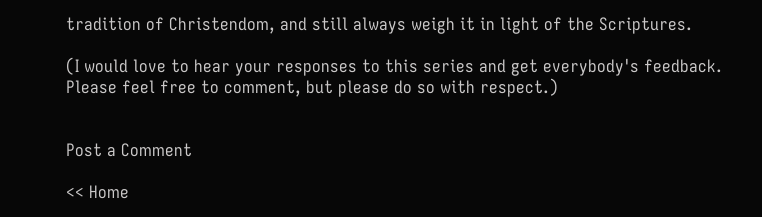tradition of Christendom, and still always weigh it in light of the Scriptures.

(I would love to hear your responses to this series and get everybody's feedback. Please feel free to comment, but please do so with respect.)


Post a Comment

<< Home